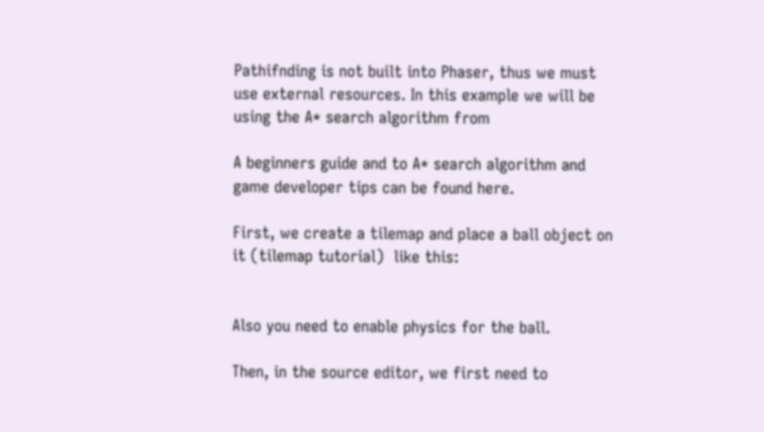Pathifnding is not built into Phaser, thus we must use external resources. In this example we will be using the A* search algorithm from

A beginners guide and to A* search algorithm and game developer tips can be found here.

First, we create a tilemap and place a ball object on it (tilemap tutorial)  like this:


Also you need to enable physics for the ball.

Then, in the source editor, we first need to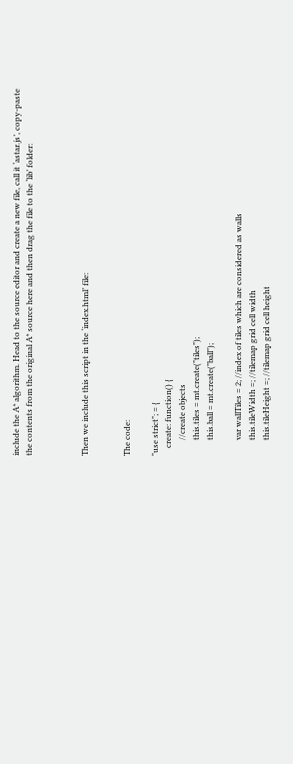include the A* algorithm. Head to the source editor and create a new file, call it ‘astar.js’, copy-paste the contents from the original A* source here and then drag the file to the ‘lib’ folder:



Then we include this script in the ‘index.html’ file:


The code:

"use strict"; = {
    create: function() {
        //create objects
        this.tiles = mt.create("tiles");
        this.ball = mt.create("ball");

        var wallTiles = 2; //index of tiles which are considered as walls
        this.tileWidth =; //tilemap grid cell width
        this.tileHeight =; //tilemap grid cell height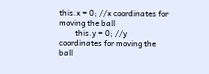this.x = 0; //x coordinates for moving the ball
        this.y = 0; //y coordinates for moving the ball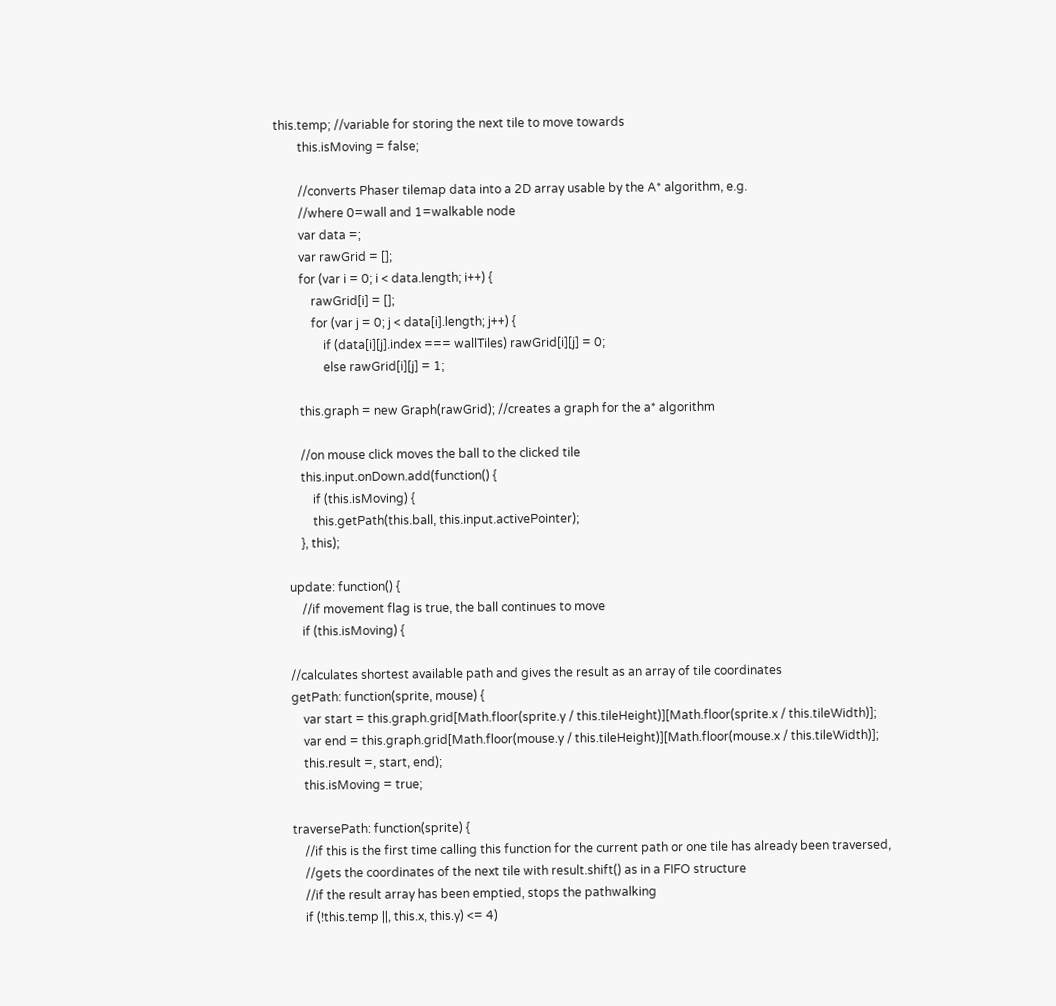this.temp; //variable for storing the next tile to move towards
        this.isMoving = false;

        //converts Phaser tilemap data into a 2D array usable by the A* algorithm, e.g.
        //where 0=wall and 1=walkable node
        var data =;
        var rawGrid = [];
        for (var i = 0; i < data.length; i++) {
            rawGrid[i] = [];
            for (var j = 0; j < data[i].length; j++) {
                if (data[i][j].index === wallTiles) rawGrid[i][j] = 0;
                else rawGrid[i][j] = 1;

        this.graph = new Graph(rawGrid); //creates a graph for the a* algorithm

        //on mouse click moves the ball to the clicked tile
        this.input.onDown.add(function() {
            if (this.isMoving) {
            this.getPath(this.ball, this.input.activePointer);
        }, this);

    update: function() {
        //if movement flag is true, the ball continues to move
        if (this.isMoving) {

    //calculates shortest available path and gives the result as an array of tile coordinates
    getPath: function(sprite, mouse) {
        var start = this.graph.grid[Math.floor(sprite.y / this.tileHeight)][Math.floor(sprite.x / this.tileWidth)];
        var end = this.graph.grid[Math.floor(mouse.y / this.tileHeight)][Math.floor(mouse.x / this.tileWidth)];
        this.result =, start, end);
        this.isMoving = true;

    traversePath: function(sprite) {
        //if this is the first time calling this function for the current path or one tile has already been traversed,
        //gets the coordinates of the next tile with result.shift() as in a FIFO structure
        //if the result array has been emptied, stops the pathwalking
        if (!this.temp ||, this.x, this.y) <= 4)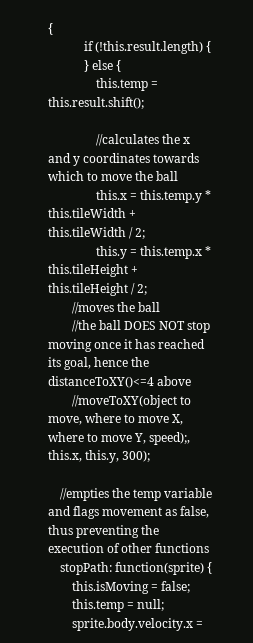{
            if (!this.result.length) {
            } else {
                this.temp = this.result.shift();

                //calculates the x and y coordinates towards which to move the ball
                this.x = this.temp.y * this.tileWidth + this.tileWidth / 2;
                this.y = this.temp.x * this.tileHeight + this.tileHeight / 2;
        //moves the ball
        //the ball DOES NOT stop moving once it has reached its goal, hence the distanceToXY()<=4 above
        //moveToXY(object to move, where to move X, where to move Y, speed);, this.x, this.y, 300);

    //empties the temp variable and flags movement as false, thus preventing the execution of other functions
    stopPath: function(sprite) {
        this.isMoving = false;
        this.temp = null;
        sprite.body.velocity.x =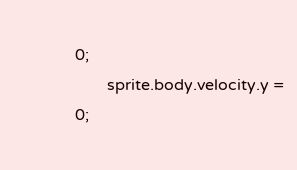0;
        sprite.body.velocity.y = 0;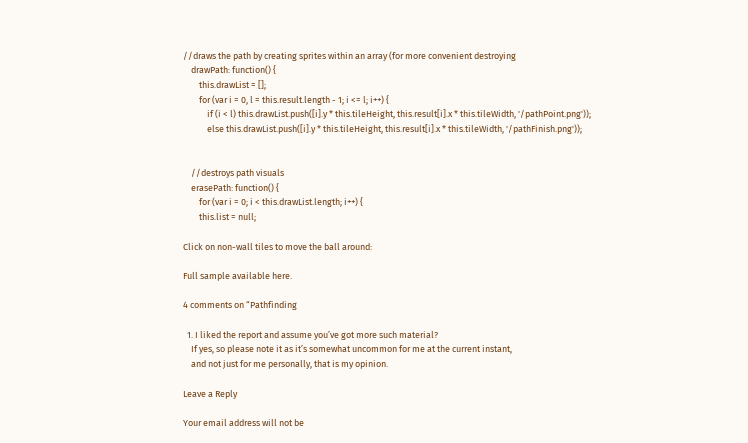//draws the path by creating sprites within an array (for more convenient destroying
    drawPath: function() {
        this.drawList = [];
        for (var i = 0, l = this.result.length - 1; i <= l; i++) {
            if (i < l) this.drawList.push([i].y * this.tileHeight, this.result[i].x * this.tileWidth, '/pathPoint.png'));
            else this.drawList.push([i].y * this.tileHeight, this.result[i].x * this.tileWidth, '/pathFinish.png'));


    //destroys path visuals
    erasePath: function() {
        for (var i = 0; i < this.drawList.length; i++) {
        this.list = null;

Click on non-wall tiles to move the ball around:

Full sample available here.

4 comments on “Pathfinding

  1. I liked the report and assume you’ve got more such material?
    If yes, so please note it as it’s somewhat uncommon for me at the current instant,
    and not just for me personally, that is my opinion.

Leave a Reply

Your email address will not be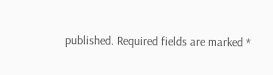published. Required fields are marked *